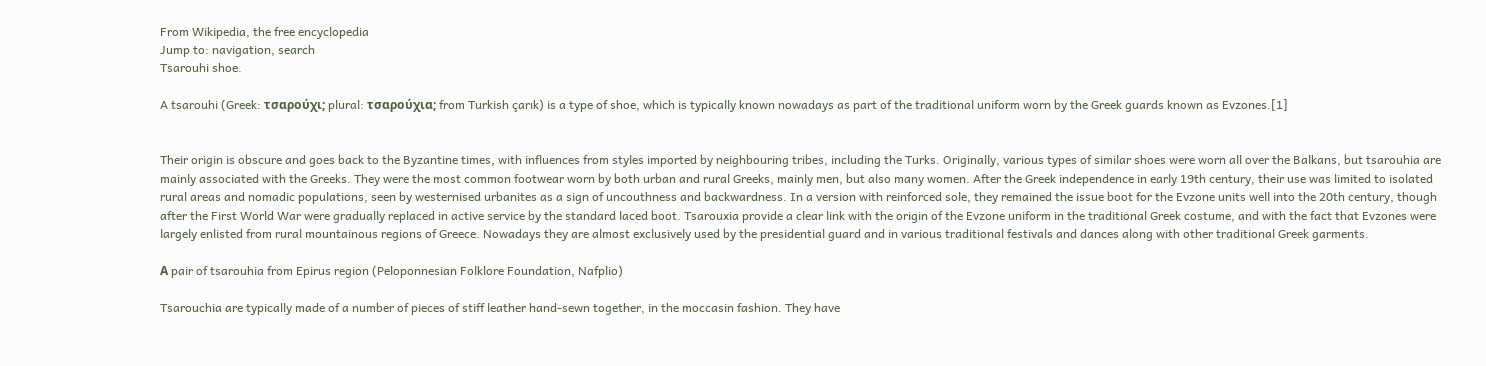From Wikipedia, the free encyclopedia
Jump to: navigation, search
Tsarouhi shoe.

A tsarouhi (Greek: τσαρούχι; plural: τσαρούχια; from Turkish çarık) is a type of shoe, which is typically known nowadays as part of the traditional uniform worn by the Greek guards known as Evzones.[1]


Their origin is obscure and goes back to the Byzantine times, with influences from styles imported by neighbouring tribes, including the Turks. Originally, various types of similar shoes were worn all over the Balkans, but tsarouhia are mainly associated with the Greeks. They were the most common footwear worn by both urban and rural Greeks, mainly men, but also many women. After the Greek independence in early 19th century, their use was limited to isolated rural areas and nomadic populations, seen by westernised urbanites as a sign of uncouthness and backwardness. In a version with reinforced sole, they remained the issue boot for the Evzone units well into the 20th century, though after the First World War were gradually replaced in active service by the standard laced boot. Tsarouxia provide a clear link with the origin of the Evzone uniform in the traditional Greek costume, and with the fact that Evzones were largely enlisted from rural mountainous regions of Greece. Nowadays they are almost exclusively used by the presidential guard and in various traditional festivals and dances along with other traditional Greek garments.

Α pair of tsarouhia from Epirus region (Peloponnesian Folklore Foundation, Nafplio)

Tsarouchia are typically made of a number of pieces of stiff leather hand-sewn together, in the moccasin fashion. They have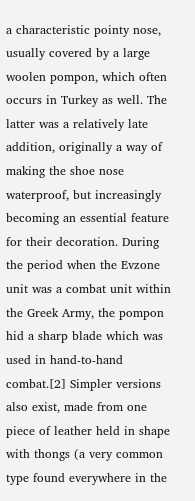a characteristic pointy nose, usually covered by a large woolen pompon, which often occurs in Turkey as well. The latter was a relatively late addition, originally a way of making the shoe nose waterproof, but increasingly becoming an essential feature for their decoration. During the period when the Evzone unit was a combat unit within the Greek Army, the pompon hid a sharp blade which was used in hand-to-hand combat.[2] Simpler versions also exist, made from one piece of leather held in shape with thongs (a very common type found everywhere in the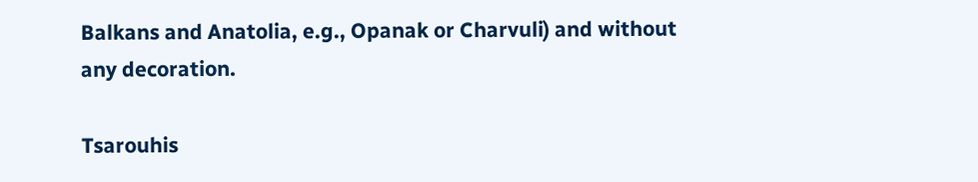Balkans and Anatolia, e.g., Opanak or Charvuli) and without any decoration.

Tsarouhis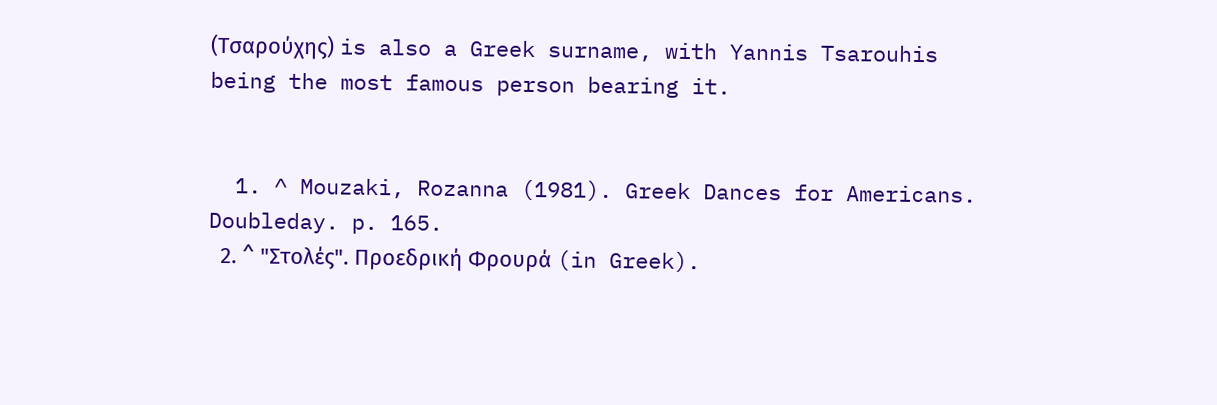(Τσαρούχης) is also a Greek surname, with Yannis Tsarouhis being the most famous person bearing it.


  1. ^ Mouzaki, Rozanna (1981). Greek Dances for Americans. Doubleday. p. 165.
  2. ^ "Στολές". Προεδρική Φρουρά (in Greek).